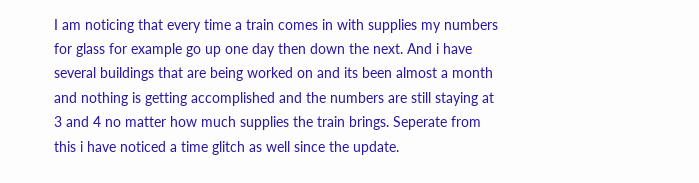I am noticing that every time a train comes in with supplies my numbers for glass for example go up one day then down the next. And i have several buildings that are being worked on and its been almost a month and nothing is getting accomplished and the numbers are still staying at 3 and 4 no matter how much supplies the train brings. Seperate from this i have noticed a time glitch as well since the update.